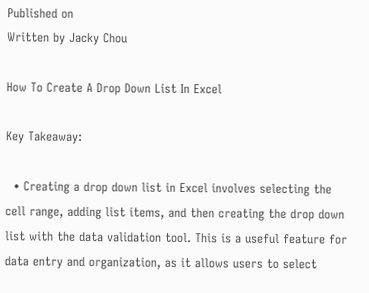Published on
Written by Jacky Chou

How To Create A Drop Down List In Excel

Key Takeaway:

  • Creating a drop down list in Excel involves selecting the cell range, adding list items, and then creating the drop down list with the data validation tool. This is a useful feature for data entry and organization, as it allows users to select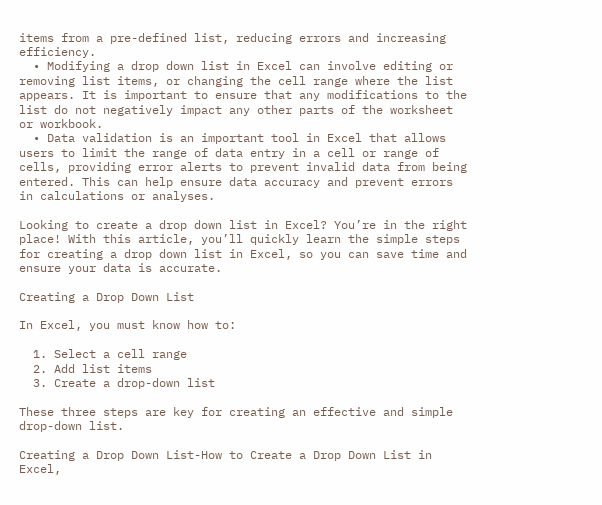items from a pre-defined list, reducing errors and increasing efficiency.
  • Modifying a drop down list in Excel can involve editing or removing list items, or changing the cell range where the list appears. It is important to ensure that any modifications to the list do not negatively impact any other parts of the worksheet or workbook.
  • Data validation is an important tool in Excel that allows users to limit the range of data entry in a cell or range of cells, providing error alerts to prevent invalid data from being entered. This can help ensure data accuracy and prevent errors in calculations or analyses.

Looking to create a drop down list in Excel? You’re in the right place! With this article, you’ll quickly learn the simple steps for creating a drop down list in Excel, so you can save time and ensure your data is accurate.

Creating a Drop Down List

In Excel, you must know how to:

  1. Select a cell range
  2. Add list items
  3. Create a drop-down list

These three steps are key for creating an effective and simple drop-down list.

Creating a Drop Down List-How to Create a Drop Down List in Excel,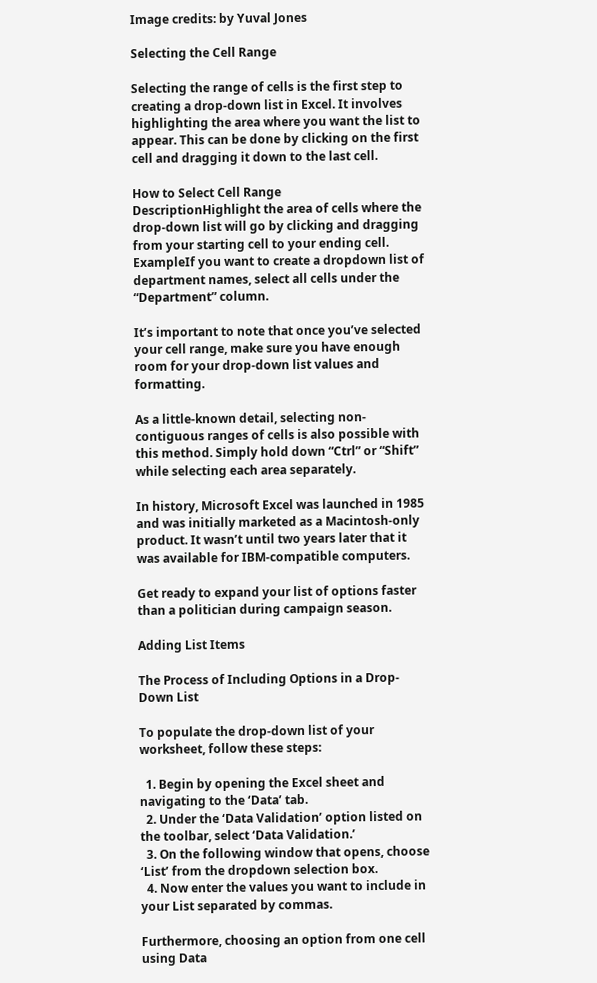Image credits: by Yuval Jones

Selecting the Cell Range

Selecting the range of cells is the first step to creating a drop-down list in Excel. It involves highlighting the area where you want the list to appear. This can be done by clicking on the first cell and dragging it down to the last cell.

How to Select Cell Range
DescriptionHighlight the area of cells where the drop-down list will go by clicking and dragging from your starting cell to your ending cell.
ExampleIf you want to create a dropdown list of department names, select all cells under the “Department” column.

It’s important to note that once you’ve selected your cell range, make sure you have enough room for your drop-down list values and formatting.

As a little-known detail, selecting non-contiguous ranges of cells is also possible with this method. Simply hold down “Ctrl” or “Shift” while selecting each area separately.

In history, Microsoft Excel was launched in 1985 and was initially marketed as a Macintosh-only product. It wasn’t until two years later that it was available for IBM-compatible computers.

Get ready to expand your list of options faster than a politician during campaign season.

Adding List Items

The Process of Including Options in a Drop-Down List

To populate the drop-down list of your worksheet, follow these steps:

  1. Begin by opening the Excel sheet and navigating to the ‘Data’ tab.
  2. Under the ‘Data Validation’ option listed on the toolbar, select ‘Data Validation.’
  3. On the following window that opens, choose ‘List’ from the dropdown selection box.
  4. Now enter the values you want to include in your List separated by commas.

Furthermore, choosing an option from one cell using Data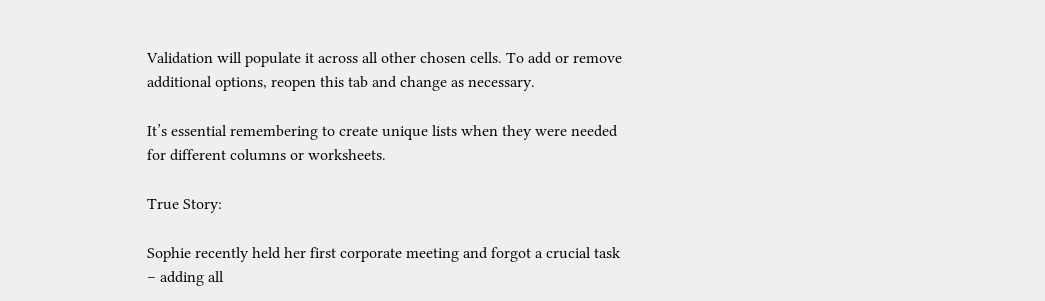Validation will populate it across all other chosen cells. To add or remove additional options, reopen this tab and change as necessary.

It’s essential remembering to create unique lists when they were needed for different columns or worksheets.

True Story:

Sophie recently held her first corporate meeting and forgot a crucial task – adding all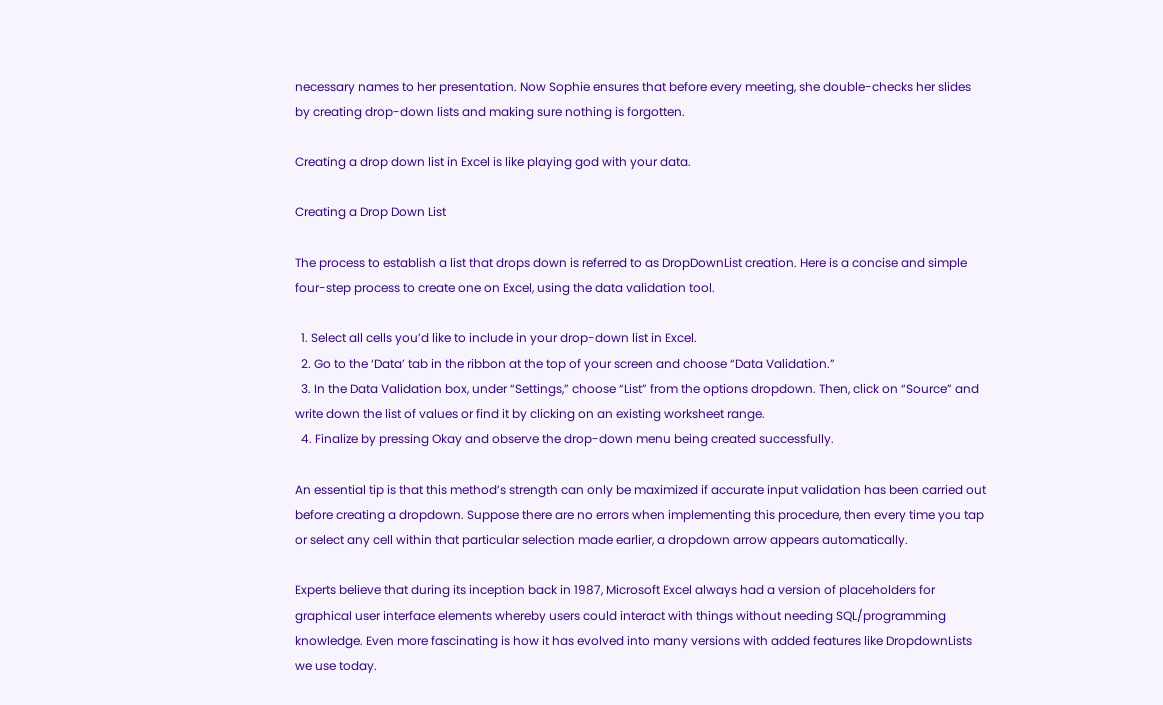necessary names to her presentation. Now Sophie ensures that before every meeting, she double-checks her slides by creating drop-down lists and making sure nothing is forgotten.

Creating a drop down list in Excel is like playing god with your data.

Creating a Drop Down List

The process to establish a list that drops down is referred to as DropDownList creation. Here is a concise and simple four-step process to create one on Excel, using the data validation tool.

  1. Select all cells you’d like to include in your drop-down list in Excel.
  2. Go to the ‘Data’ tab in the ribbon at the top of your screen and choose “Data Validation.”
  3. In the Data Validation box, under “Settings,” choose “List” from the options dropdown. Then, click on “Source” and write down the list of values or find it by clicking on an existing worksheet range.
  4. Finalize by pressing Okay and observe the drop-down menu being created successfully.

An essential tip is that this method’s strength can only be maximized if accurate input validation has been carried out before creating a dropdown. Suppose there are no errors when implementing this procedure, then every time you tap or select any cell within that particular selection made earlier, a dropdown arrow appears automatically.

Experts believe that during its inception back in 1987, Microsoft Excel always had a version of placeholders for graphical user interface elements whereby users could interact with things without needing SQL/programming knowledge. Even more fascinating is how it has evolved into many versions with added features like DropdownLists we use today.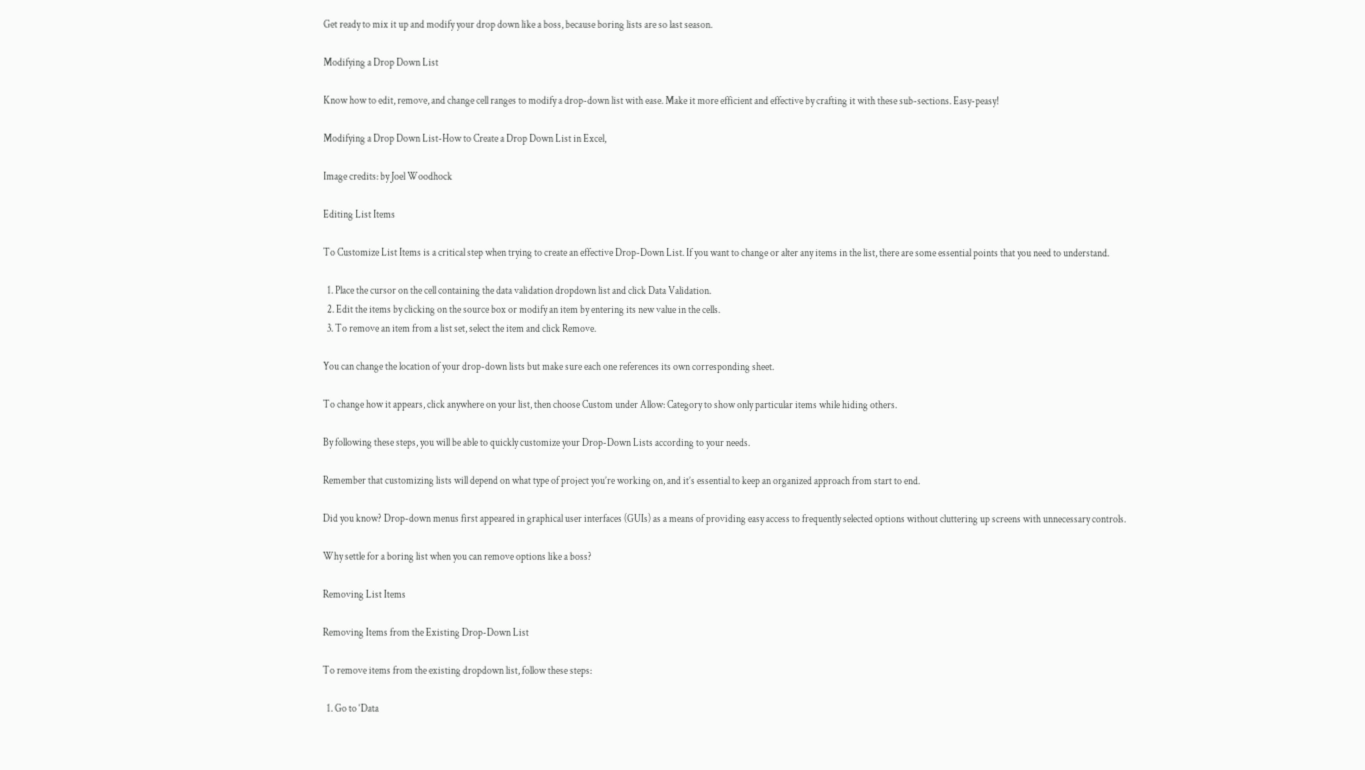Get ready to mix it up and modify your drop down like a boss, because boring lists are so last season.

Modifying a Drop Down List

Know how to edit, remove, and change cell ranges to modify a drop-down list with ease. Make it more efficient and effective by crafting it with these sub-sections. Easy-peasy!

Modifying a Drop Down List-How to Create a Drop Down List in Excel,

Image credits: by Joel Woodhock

Editing List Items

To Customize List Items is a critical step when trying to create an effective Drop-Down List. If you want to change or alter any items in the list, there are some essential points that you need to understand.

  1. Place the cursor on the cell containing the data validation dropdown list and click Data Validation.
  2. Edit the items by clicking on the source box or modify an item by entering its new value in the cells.
  3. To remove an item from a list set, select the item and click Remove.

You can change the location of your drop-down lists but make sure each one references its own corresponding sheet.

To change how it appears, click anywhere on your list, then choose Custom under Allow: Category to show only particular items while hiding others.

By following these steps, you will be able to quickly customize your Drop-Down Lists according to your needs.

Remember that customizing lists will depend on what type of project you’re working on, and it’s essential to keep an organized approach from start to end.

Did you know? Drop-down menus first appeared in graphical user interfaces (GUIs) as a means of providing easy access to frequently selected options without cluttering up screens with unnecessary controls.

Why settle for a boring list when you can remove options like a boss?

Removing List Items

Removing Items from the Existing Drop-Down List

To remove items from the existing dropdown list, follow these steps:

  1. Go to ‘Data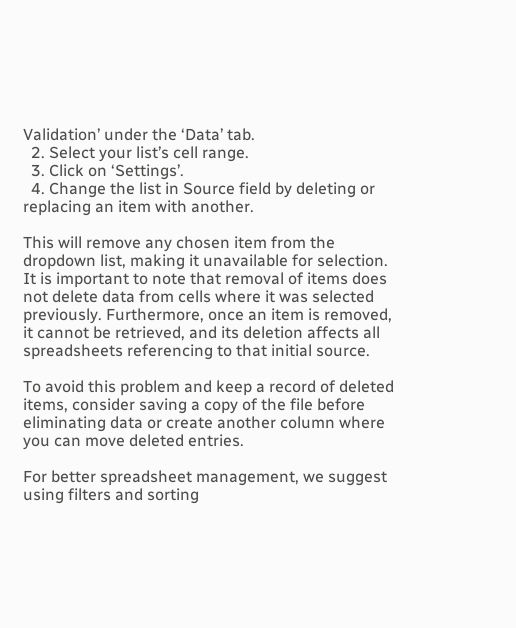Validation’ under the ‘Data’ tab.
  2. Select your list’s cell range.
  3. Click on ‘Settings’.
  4. Change the list in Source field by deleting or replacing an item with another.

This will remove any chosen item from the dropdown list, making it unavailable for selection. It is important to note that removal of items does not delete data from cells where it was selected previously. Furthermore, once an item is removed, it cannot be retrieved, and its deletion affects all spreadsheets referencing to that initial source.

To avoid this problem and keep a record of deleted items, consider saving a copy of the file before eliminating data or create another column where you can move deleted entries.

For better spreadsheet management, we suggest using filters and sorting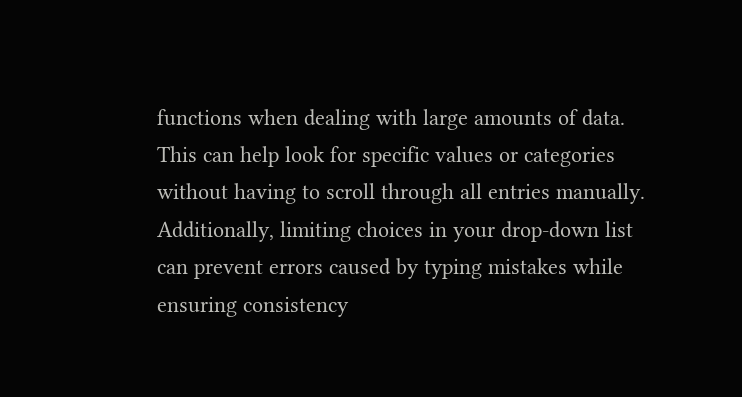functions when dealing with large amounts of data. This can help look for specific values or categories without having to scroll through all entries manually. Additionally, limiting choices in your drop-down list can prevent errors caused by typing mistakes while ensuring consistency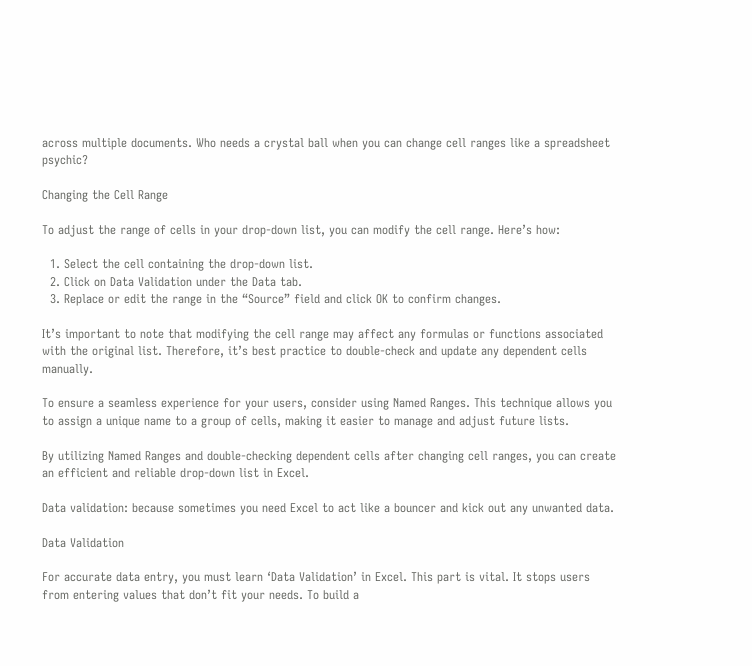across multiple documents. Who needs a crystal ball when you can change cell ranges like a spreadsheet psychic?

Changing the Cell Range

To adjust the range of cells in your drop-down list, you can modify the cell range. Here’s how:

  1. Select the cell containing the drop-down list.
  2. Click on Data Validation under the Data tab.
  3. Replace or edit the range in the “Source” field and click OK to confirm changes.

It’s important to note that modifying the cell range may affect any formulas or functions associated with the original list. Therefore, it’s best practice to double-check and update any dependent cells manually.

To ensure a seamless experience for your users, consider using Named Ranges. This technique allows you to assign a unique name to a group of cells, making it easier to manage and adjust future lists.

By utilizing Named Ranges and double-checking dependent cells after changing cell ranges, you can create an efficient and reliable drop-down list in Excel.

Data validation: because sometimes you need Excel to act like a bouncer and kick out any unwanted data.

Data Validation

For accurate data entry, you must learn ‘Data Validation’ in Excel. This part is vital. It stops users from entering values that don’t fit your needs. To build a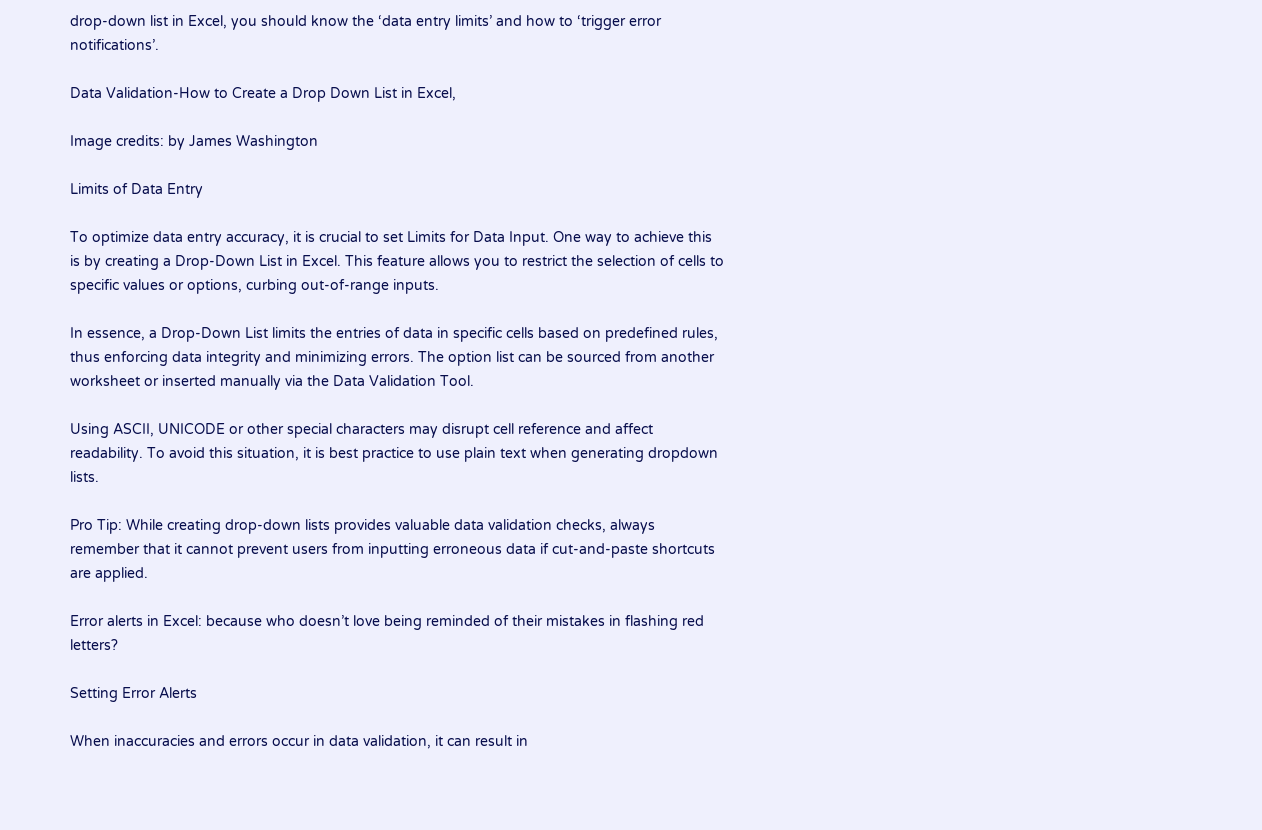drop-down list in Excel, you should know the ‘data entry limits’ and how to ‘trigger error notifications’.

Data Validation-How to Create a Drop Down List in Excel,

Image credits: by James Washington

Limits of Data Entry

To optimize data entry accuracy, it is crucial to set Limits for Data Input. One way to achieve this is by creating a Drop-Down List in Excel. This feature allows you to restrict the selection of cells to specific values or options, curbing out-of-range inputs.

In essence, a Drop-Down List limits the entries of data in specific cells based on predefined rules, thus enforcing data integrity and minimizing errors. The option list can be sourced from another worksheet or inserted manually via the Data Validation Tool.

Using ASCII, UNICODE or other special characters may disrupt cell reference and affect readability. To avoid this situation, it is best practice to use plain text when generating dropdown lists.

Pro Tip: While creating drop-down lists provides valuable data validation checks, always remember that it cannot prevent users from inputting erroneous data if cut-and-paste shortcuts are applied.

Error alerts in Excel: because who doesn’t love being reminded of their mistakes in flashing red letters?

Setting Error Alerts

When inaccuracies and errors occur in data validation, it can result in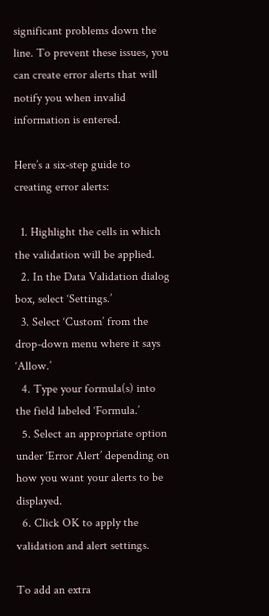significant problems down the line. To prevent these issues, you can create error alerts that will notify you when invalid information is entered.

Here’s a six-step guide to creating error alerts:

  1. Highlight the cells in which the validation will be applied.
  2. In the Data Validation dialog box, select ‘Settings.’
  3. Select ‘Custom’ from the drop-down menu where it says ‘Allow.’
  4. Type your formula(s) into the field labeled ‘Formula.’
  5. Select an appropriate option under ‘Error Alert’ depending on how you want your alerts to be displayed.
  6. Click OK to apply the validation and alert settings.

To add an extra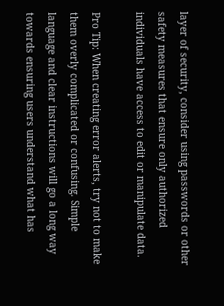layer of security, consider using passwords or other safety measures that ensure only authorized individuals have access to edit or manipulate data.

Pro Tip: When creating error alerts, try not to make them overly complicated or confusing. Simple language and clear instructions will go a long way towards ensuring users understand what has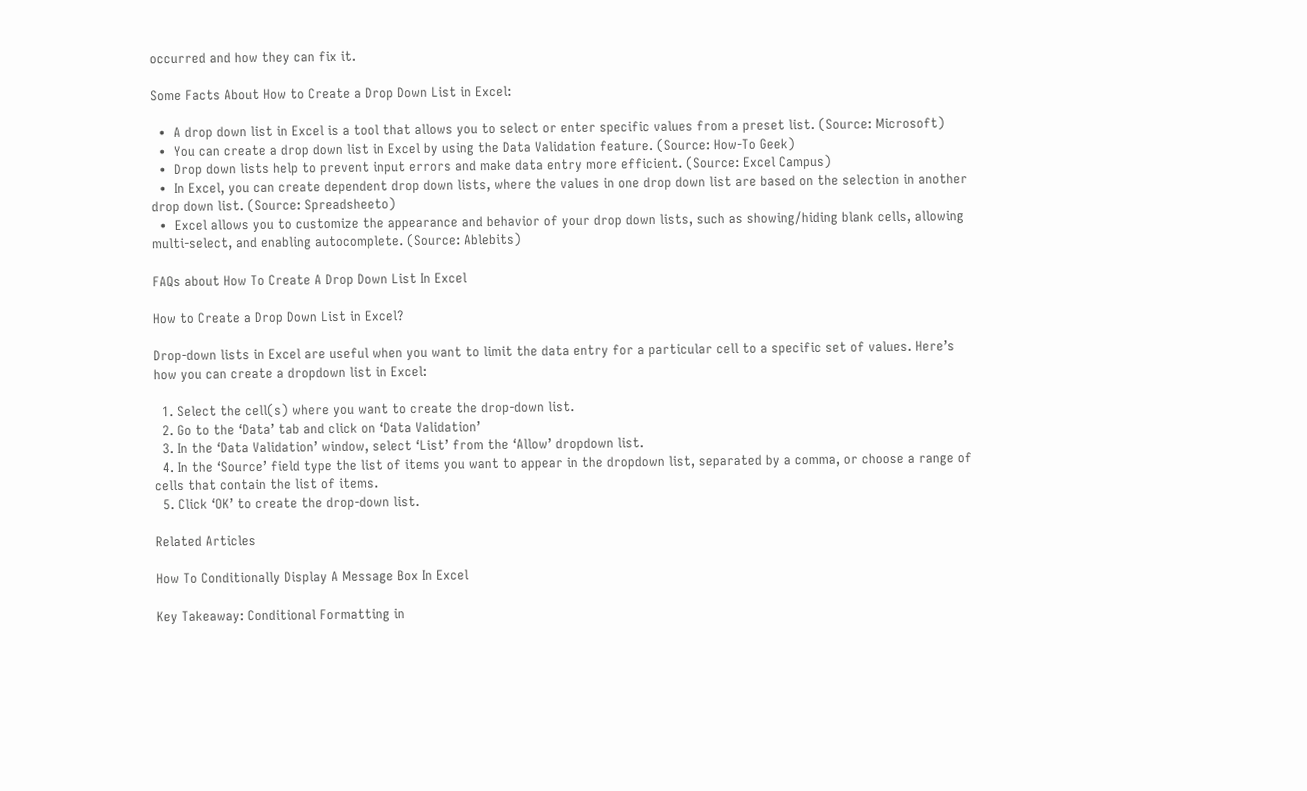occurred and how they can fix it.

Some Facts About How to Create a Drop Down List in Excel:

  •  A drop down list in Excel is a tool that allows you to select or enter specific values from a preset list. (Source: Microsoft)
  •  You can create a drop down list in Excel by using the Data Validation feature. (Source: How-To Geek)
  •  Drop down lists help to prevent input errors and make data entry more efficient. (Source: Excel Campus)
  •  In Excel, you can create dependent drop down lists, where the values in one drop down list are based on the selection in another drop down list. (Source: Spreadsheeto)
  •  Excel allows you to customize the appearance and behavior of your drop down lists, such as showing/hiding blank cells, allowing multi-select, and enabling autocomplete. (Source: Ablebits)

FAQs about How To Create A Drop Down List In Excel

How to Create a Drop Down List in Excel?

Drop-down lists in Excel are useful when you want to limit the data entry for a particular cell to a specific set of values. Here’s how you can create a dropdown list in Excel:

  1. Select the cell(s) where you want to create the drop-down list.
  2. Go to the ‘Data’ tab and click on ‘Data Validation’
  3. In the ‘Data Validation’ window, select ‘List’ from the ‘Allow’ dropdown list.
  4. In the ‘Source’ field type the list of items you want to appear in the dropdown list, separated by a comma, or choose a range of cells that contain the list of items.
  5. Click ‘OK’ to create the drop-down list.

Related Articles

How To Conditionally Display A Message Box In Excel

Key Takeaway: Conditional Formatting in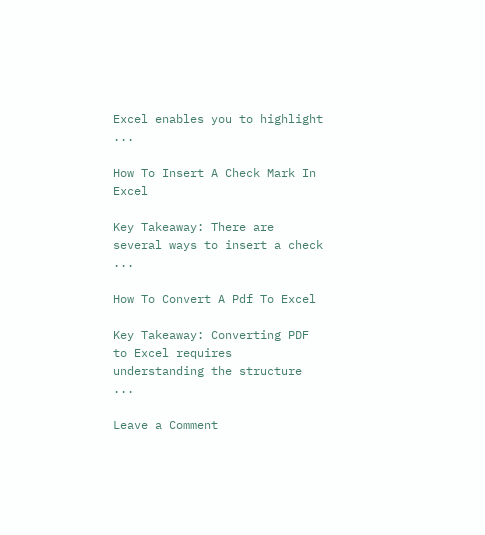Excel enables you to highlight ...

How To Insert A Check Mark In Excel

Key Takeaway: There are several ways to insert a check ...

How To Convert A Pdf To Excel

Key Takeaway: Converting PDF to Excel requires understanding the structure ...

Leave a Comment